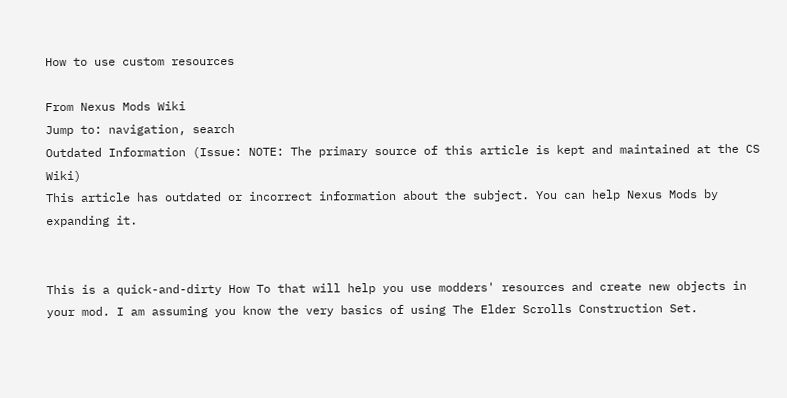How to use custom resources

From Nexus Mods Wiki
Jump to: navigation, search
Outdated Information (Issue: NOTE: The primary source of this article is kept and maintained at the CS Wiki)
This article has outdated or incorrect information about the subject. You can help Nexus Mods by expanding it.


This is a quick-and-dirty How To that will help you use modders' resources and create new objects in your mod. I am assuming you know the very basics of using The Elder Scrolls Construction Set.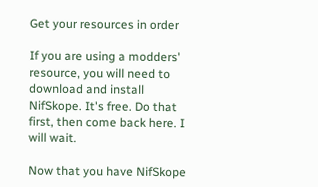Get your resources in order

If you are using a modders' resource, you will need to download and install NifSkope. It's free. Do that first, then come back here. I will wait.

Now that you have NifSkope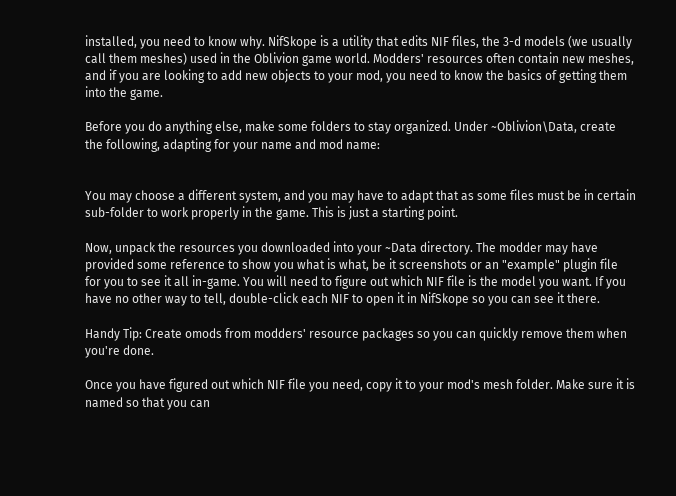installed, you need to know why. NifSkope is a utility that edits NIF files, the 3-d models (we usually call them meshes) used in the Oblivion game world. Modders' resources often contain new meshes, and if you are looking to add new objects to your mod, you need to know the basics of getting them into the game.

Before you do anything else, make some folders to stay organized. Under ~Oblivion\Data, create the following, adapting for your name and mod name:


You may choose a different system, and you may have to adapt that as some files must be in certain sub-folder to work properly in the game. This is just a starting point.

Now, unpack the resources you downloaded into your ~Data directory. The modder may have provided some reference to show you what is what, be it screenshots or an "example" plugin file for you to see it all in-game. You will need to figure out which NIF file is the model you want. If you have no other way to tell, double-click each NIF to open it in NifSkope so you can see it there.

Handy Tip: Create omods from modders' resource packages so you can quickly remove them when you're done.

Once you have figured out which NIF file you need, copy it to your mod's mesh folder. Make sure it is named so that you can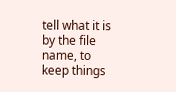tell what it is by the file name, to keep things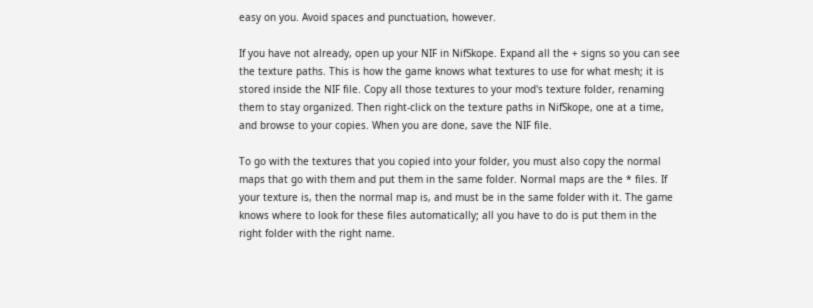easy on you. Avoid spaces and punctuation, however.

If you have not already, open up your NIF in NifSkope. Expand all the + signs so you can see the texture paths. This is how the game knows what textures to use for what mesh; it is stored inside the NIF file. Copy all those textures to your mod's texture folder, renaming them to stay organized. Then right-click on the texture paths in NifSkope, one at a time, and browse to your copies. When you are done, save the NIF file.

To go with the textures that you copied into your folder, you must also copy the normal maps that go with them and put them in the same folder. Normal maps are the * files. If your texture is, then the normal map is, and must be in the same folder with it. The game knows where to look for these files automatically; all you have to do is put them in the right folder with the right name.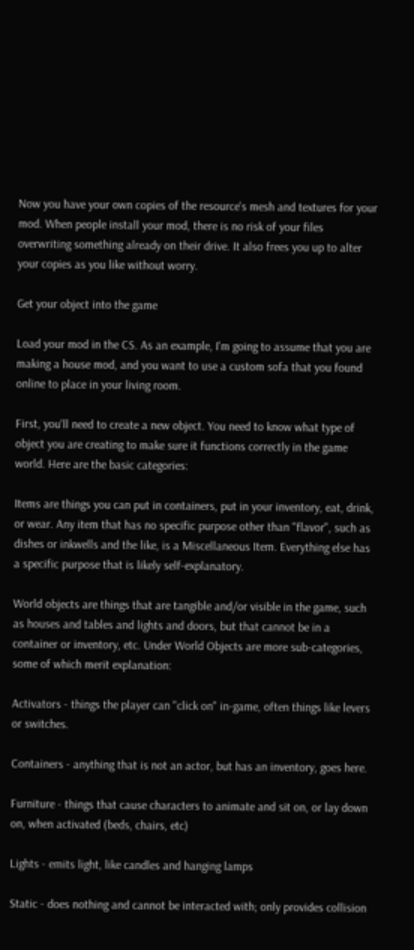Now you have your own copies of the resource's mesh and textures for your mod. When people install your mod, there is no risk of your files overwriting something already on their drive. It also frees you up to alter your copies as you like without worry.

Get your object into the game

Load your mod in the CS. As an example, I'm going to assume that you are making a house mod, and you want to use a custom sofa that you found online to place in your living room.

First, you'll need to create a new object. You need to know what type of object you are creating to make sure it functions correctly in the game world. Here are the basic categories:

Items are things you can put in containers, put in your inventory, eat, drink, or wear. Any item that has no specific purpose other than "flavor", such as dishes or inkwells and the like, is a Miscellaneous Item. Everything else has a specific purpose that is likely self-explanatory.

World objects are things that are tangible and/or visible in the game, such as houses and tables and lights and doors, but that cannot be in a container or inventory, etc. Under World Objects are more sub-categories, some of which merit explanation:

Activators - things the player can "click on" in-game, often things like levers or switches.

Containers - anything that is not an actor, but has an inventory, goes here.

Furniture - things that cause characters to animate and sit on, or lay down on, when activated (beds, chairs, etc)

Lights - emits light, like candles and hanging lamps

Static - does nothing and cannot be interacted with; only provides collision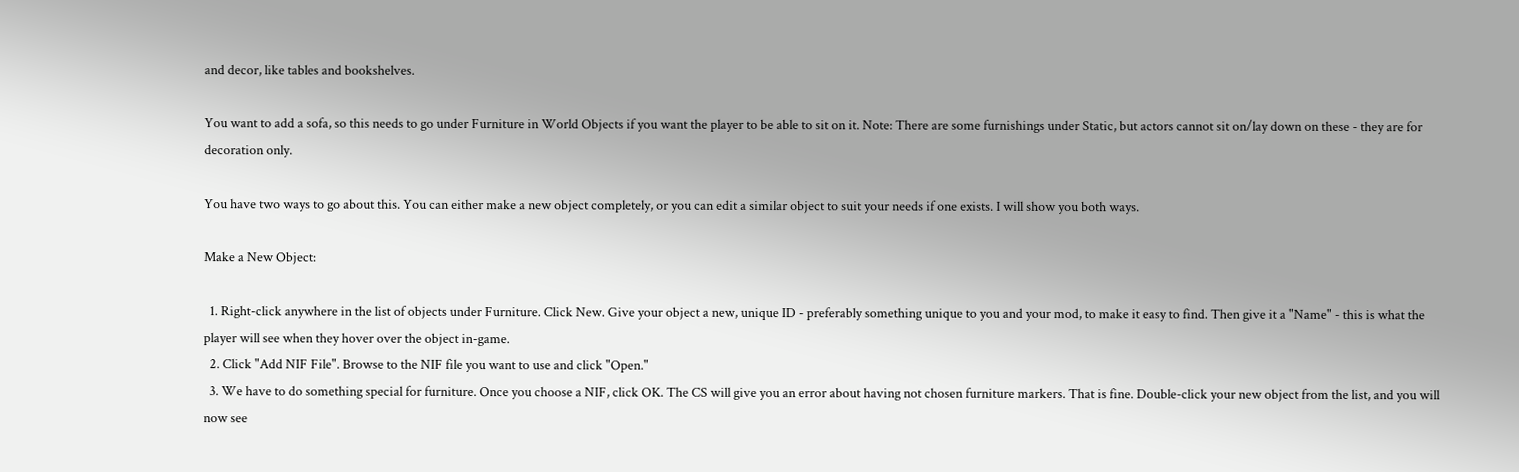and decor, like tables and bookshelves.

You want to add a sofa, so this needs to go under Furniture in World Objects if you want the player to be able to sit on it. Note: There are some furnishings under Static, but actors cannot sit on/lay down on these - they are for decoration only.

You have two ways to go about this. You can either make a new object completely, or you can edit a similar object to suit your needs if one exists. I will show you both ways.

Make a New Object:

  1. Right-click anywhere in the list of objects under Furniture. Click New. Give your object a new, unique ID - preferably something unique to you and your mod, to make it easy to find. Then give it a "Name" - this is what the player will see when they hover over the object in-game.
  2. Click "Add NIF File". Browse to the NIF file you want to use and click "Open."
  3. We have to do something special for furniture. Once you choose a NIF, click OK. The CS will give you an error about having not chosen furniture markers. That is fine. Double-click your new object from the list, and you will now see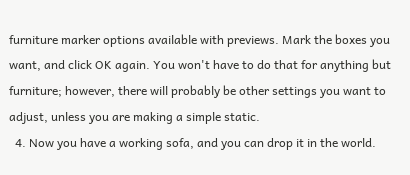furniture marker options available with previews. Mark the boxes you want, and click OK again. You won't have to do that for anything but furniture; however, there will probably be other settings you want to adjust, unless you are making a simple static.
  4. Now you have a working sofa, and you can drop it in the world.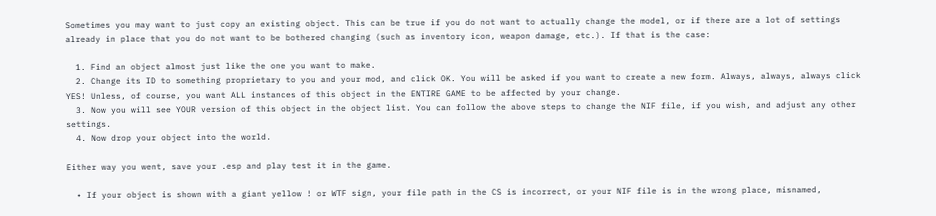Sometimes you may want to just copy an existing object. This can be true if you do not want to actually change the model, or if there are a lot of settings already in place that you do not want to be bothered changing (such as inventory icon, weapon damage, etc.). If that is the case:

  1. Find an object almost just like the one you want to make.
  2. Change its ID to something proprietary to you and your mod, and click OK. You will be asked if you want to create a new form. Always, always, always click YES! Unless, of course, you want ALL instances of this object in the ENTIRE GAME to be affected by your change.
  3. Now you will see YOUR version of this object in the object list. You can follow the above steps to change the NIF file, if you wish, and adjust any other settings.
  4. Now drop your object into the world.

Either way you went, save your .esp and play test it in the game.

  • If your object is shown with a giant yellow ! or WTF sign, your file path in the CS is incorrect, or your NIF file is in the wrong place, misnamed,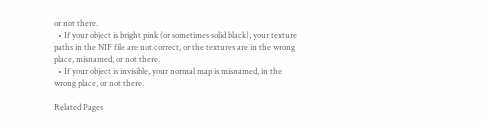or not there.
  • If your object is bright pink (or sometimes solid black), your texture paths in the NIF file are not correct, or the textures are in the wrong place, misnamed, or not there.
  • If your object is invisible, your normal map is misnamed, in the wrong place, or not there.

Related Pages